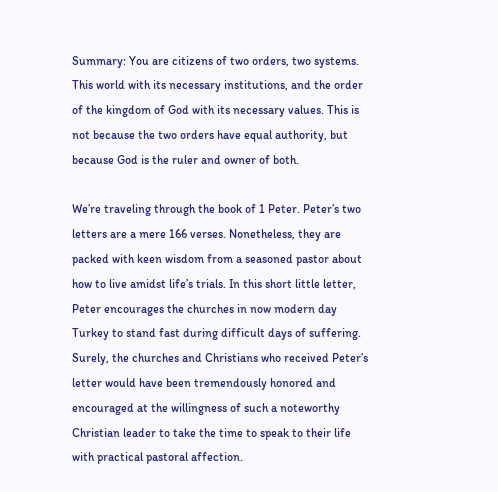Summary: You are citizens of two orders, two systems. This world with its necessary institutions, and the order of the kingdom of God with its necessary values. This is not because the two orders have equal authority, but because God is the ruler and owner of both.

We’re traveling through the book of 1 Peter. Peter’s two letters are a mere 166 verses. Nonetheless, they are packed with keen wisdom from a seasoned pastor about how to live amidst life’s trials. In this short little letter, Peter encourages the churches in now modern day Turkey to stand fast during difficult days of suffering. Surely, the churches and Christians who received Peter’s letter would have been tremendously honored and encouraged at the willingness of such a noteworthy Christian leader to take the time to speak to their life with practical pastoral affection.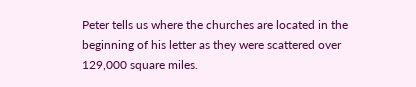Peter tells us where the churches are located in the beginning of his letter as they were scattered over 129,000 square miles.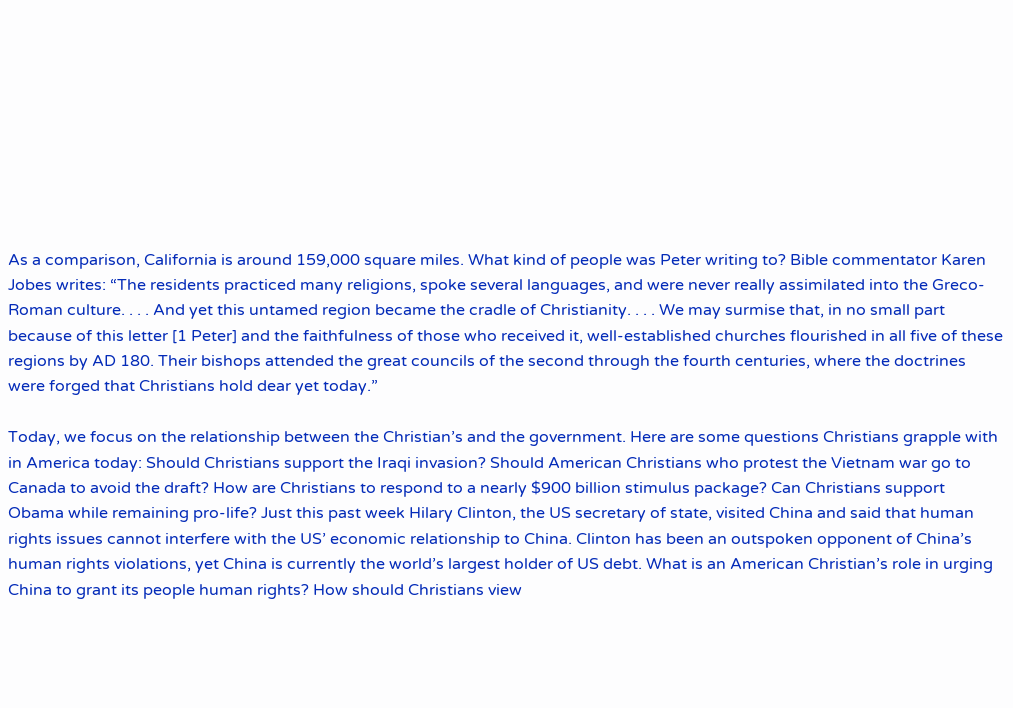As a comparison, California is around 159,000 square miles. What kind of people was Peter writing to? Bible commentator Karen Jobes writes: “The residents practiced many religions, spoke several languages, and were never really assimilated into the Greco-Roman culture. . . . And yet this untamed region became the cradle of Christianity. . . . We may surmise that, in no small part because of this letter [1 Peter] and the faithfulness of those who received it, well-established churches flourished in all five of these regions by AD 180. Their bishops attended the great councils of the second through the fourth centuries, where the doctrines were forged that Christians hold dear yet today.”

Today, we focus on the relationship between the Christian’s and the government. Here are some questions Christians grapple with in America today: Should Christians support the Iraqi invasion? Should American Christians who protest the Vietnam war go to Canada to avoid the draft? How are Christians to respond to a nearly $900 billion stimulus package? Can Christians support Obama while remaining pro-life? Just this past week Hilary Clinton, the US secretary of state, visited China and said that human rights issues cannot interfere with the US’ economic relationship to China. Clinton has been an outspoken opponent of China’s human rights violations, yet China is currently the world’s largest holder of US debt. What is an American Christian’s role in urging China to grant its people human rights? How should Christians view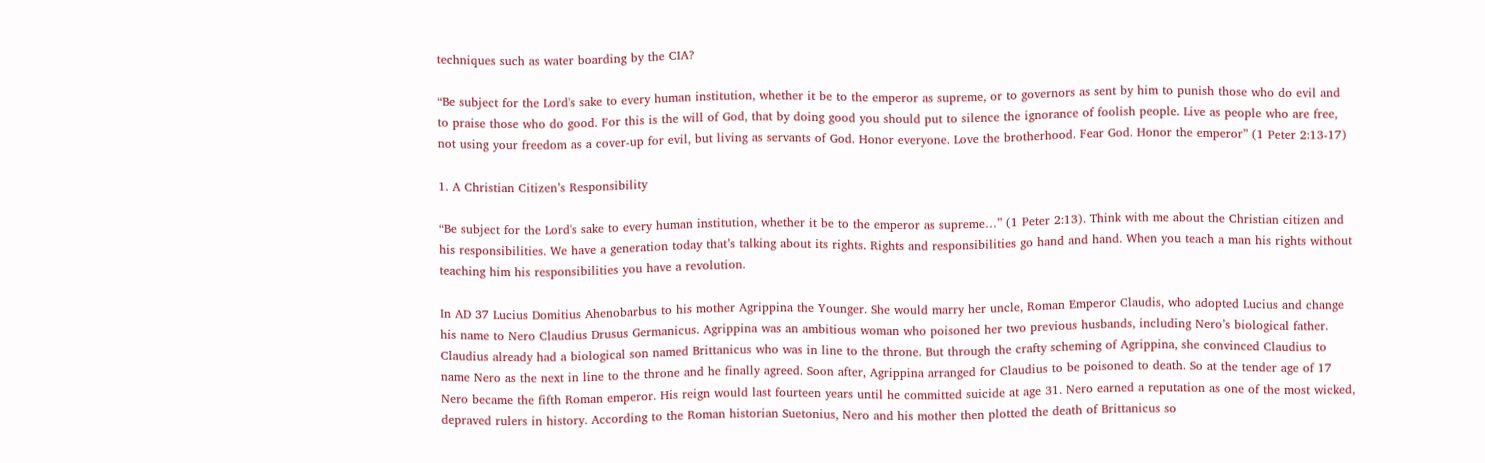techniques such as water boarding by the CIA?

“Be subject for the Lord's sake to every human institution, whether it be to the emperor as supreme, or to governors as sent by him to punish those who do evil and to praise those who do good. For this is the will of God, that by doing good you should put to silence the ignorance of foolish people. Live as people who are free, not using your freedom as a cover-up for evil, but living as servants of God. Honor everyone. Love the brotherhood. Fear God. Honor the emperor” (1 Peter 2:13-17)

1. A Christian Citizen’s Responsibility

“Be subject for the Lord's sake to every human institution, whether it be to the emperor as supreme…” (1 Peter 2:13). Think with me about the Christian citizen and his responsibilities. We have a generation today that’s talking about its rights. Rights and responsibilities go hand and hand. When you teach a man his rights without teaching him his responsibilities you have a revolution.

In AD 37 Lucius Domitius Ahenobarbus to his mother Agrippina the Younger. She would marry her uncle, Roman Emperor Claudis, who adopted Lucius and change his name to Nero Claudius Drusus Germanicus. Agrippina was an ambitious woman who poisoned her two previous husbands, including Nero’s biological father. Claudius already had a biological son named Brittanicus who was in line to the throne. But through the crafty scheming of Agrippina, she convinced Claudius to name Nero as the next in line to the throne and he finally agreed. Soon after, Agrippina arranged for Claudius to be poisoned to death. So at the tender age of 17 Nero became the fifth Roman emperor. His reign would last fourteen years until he committed suicide at age 31. Nero earned a reputation as one of the most wicked, depraved rulers in history. According to the Roman historian Suetonius, Nero and his mother then plotted the death of Brittanicus so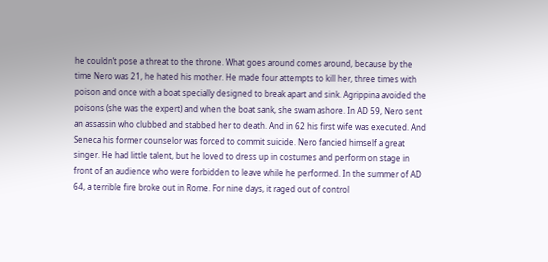he couldn’t pose a threat to the throne. What goes around comes around, because by the time Nero was 21, he hated his mother. He made four attempts to kill her, three times with poison and once with a boat specially designed to break apart and sink. Agrippina avoided the poisons (she was the expert) and when the boat sank, she swam ashore. In AD 59, Nero sent an assassin who clubbed and stabbed her to death. And in 62 his first wife was executed. And Seneca his former counselor was forced to commit suicide. Nero fancied himself a great singer. He had little talent, but he loved to dress up in costumes and perform on stage in front of an audience who were forbidden to leave while he performed. In the summer of AD 64, a terrible fire broke out in Rome. For nine days, it raged out of control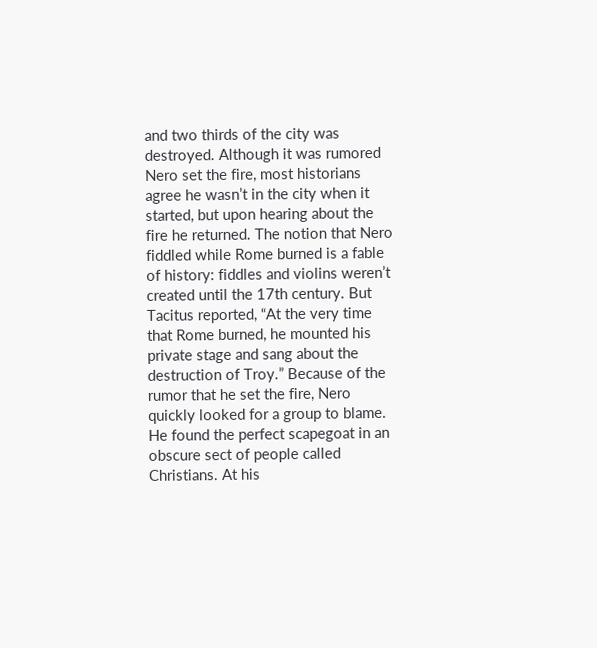and two thirds of the city was destroyed. Although it was rumored Nero set the fire, most historians agree he wasn’t in the city when it started, but upon hearing about the fire he returned. The notion that Nero fiddled while Rome burned is a fable of history: fiddles and violins weren’t created until the 17th century. But Tacitus reported, “At the very time that Rome burned, he mounted his private stage and sang about the destruction of Troy.” Because of the rumor that he set the fire, Nero quickly looked for a group to blame. He found the perfect scapegoat in an obscure sect of people called Christians. At his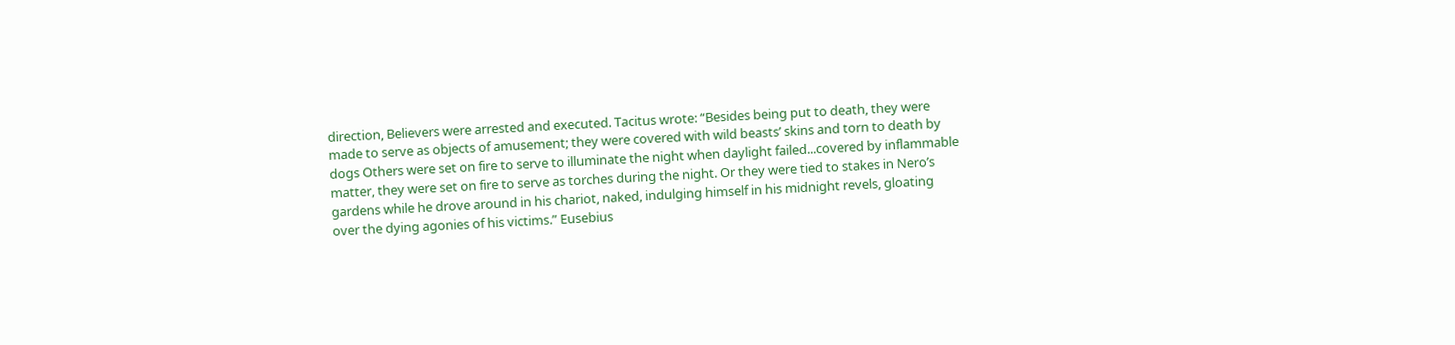direction, Believers were arrested and executed. Tacitus wrote: “Besides being put to death, they were made to serve as objects of amusement; they were covered with wild beasts’ skins and torn to death by dogs Others were set on fire to serve to illuminate the night when daylight failed...covered by inflammable matter, they were set on fire to serve as torches during the night. Or they were tied to stakes in Nero’s gardens while he drove around in his chariot, naked, indulging himself in his midnight revels, gloating over the dying agonies of his victims.” Eusebius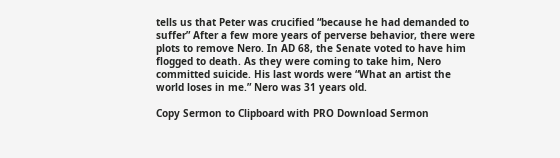tells us that Peter was crucified “because he had demanded to suffer” After a few more years of perverse behavior, there were plots to remove Nero. In AD 68, the Senate voted to have him flogged to death. As they were coming to take him, Nero committed suicide. His last words were “What an artist the world loses in me.” Nero was 31 years old.

Copy Sermon to Clipboard with PRO Download Sermon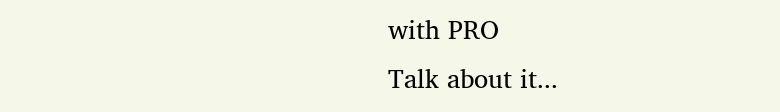with PRO
Talk about it...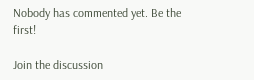Nobody has commented yet. Be the first!

Join the discussion